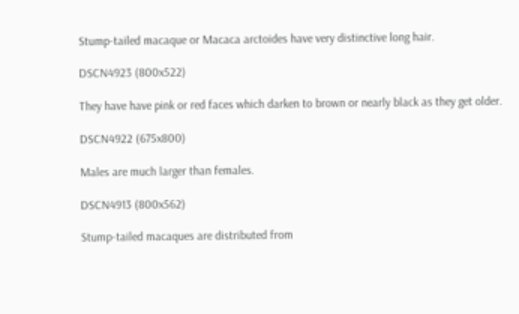Stump-tailed macaque or Macaca arctoides have very distinctive long hair.

DSCN4923 (800x522)

They have have pink or red faces which darken to brown or nearly black as they get older.

DSCN4922 (675x800)

Males are much larger than females.

DSCN4913 (800x562)

Stump-tailed macaques are distributed from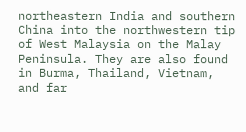northeastern India and southern China into the northwestern tip of West Malaysia on the Malay Peninsula. They are also found in Burma, Thailand, Vietnam, and far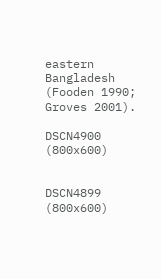eastern Bangladesh (Fooden 1990; Groves 2001).

DSCN4900 (800x600)


DSCN4899 (800x600)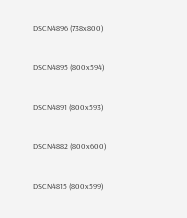DSCN4896 (738x800)


DSCN4895 (800x594)


DSCN4891 (800x593)


DSCN4882 (800x600)


DSCN4815 (800x599)